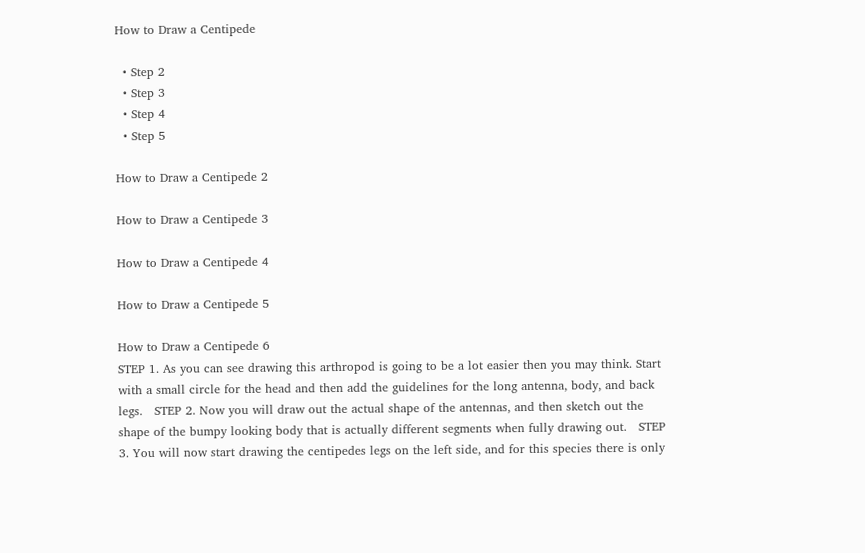How to Draw a Centipede

  • Step 2
  • Step 3
  • Step 4
  • Step 5

How to Draw a Centipede 2

How to Draw a Centipede 3

How to Draw a Centipede 4

How to Draw a Centipede 5

How to Draw a Centipede 6
STEP 1. As you can see drawing this arthropod is going to be a lot easier then you may think. Start with a small circle for the head and then add the guidelines for the long antenna, body, and back legs.   STEP 2. Now you will draw out the actual shape of the antennas, and then sketch out the shape of the bumpy looking body that is actually different segments when fully drawing out.   STEP 3. You will now start drawing the centipedes legs on the left side, and for this species there is only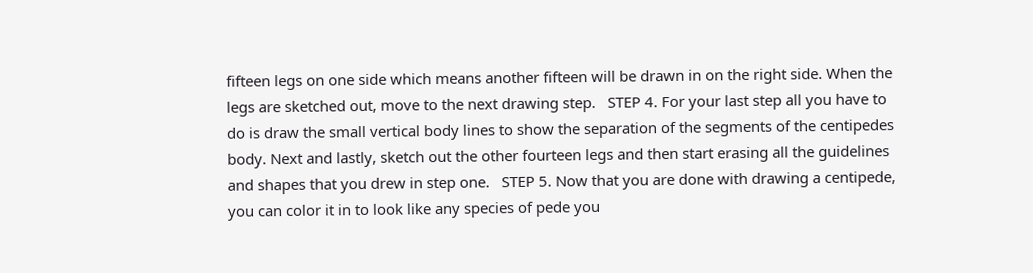fifteen legs on one side which means another fifteen will be drawn in on the right side. When the legs are sketched out, move to the next drawing step.   STEP 4. For your last step all you have to do is draw the small vertical body lines to show the separation of the segments of the centipedes body. Next and lastly, sketch out the other fourteen legs and then start erasing all the guidelines and shapes that you drew in step one.   STEP 5. Now that you are done with drawing a centipede, you can color it in to look like any species of pede you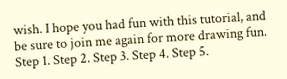wish. I hope you had fun with this tutorial, and be sure to join me again for more drawing fun.   Step 1. Step 2. Step 3. Step 4. Step 5.